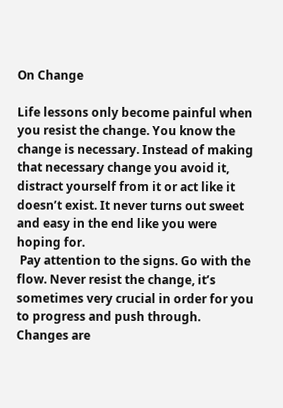On Change

Life lessons only become painful when you resist the change. You know the change is necessary. Instead of making that necessary change you avoid it, distract yourself from it or act like it doesn’t exist. It never turns out sweet and easy in the end like you were hoping for.
 Pay attention to the signs. Go with the flow. Never resist the change, it’s sometimes very crucial in order for you to progress and push through.
Changes are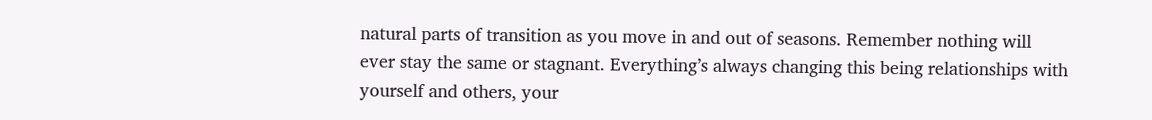natural parts of transition as you move in and out of seasons. Remember nothing will ever stay the same or stagnant. Everything’s always changing this being relationships with yourself and others, your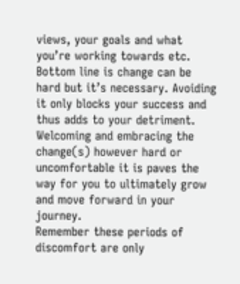views, your goals and what you’re working towards etc.
Bottom line is change can be hard but it’s necessary. Avoiding it only blocks your success and thus adds to your detriment. Welcoming and embracing the change(s) however hard or uncomfortable it is paves the way for you to ultimately grow and move forward in your journey.
Remember these periods of discomfort are only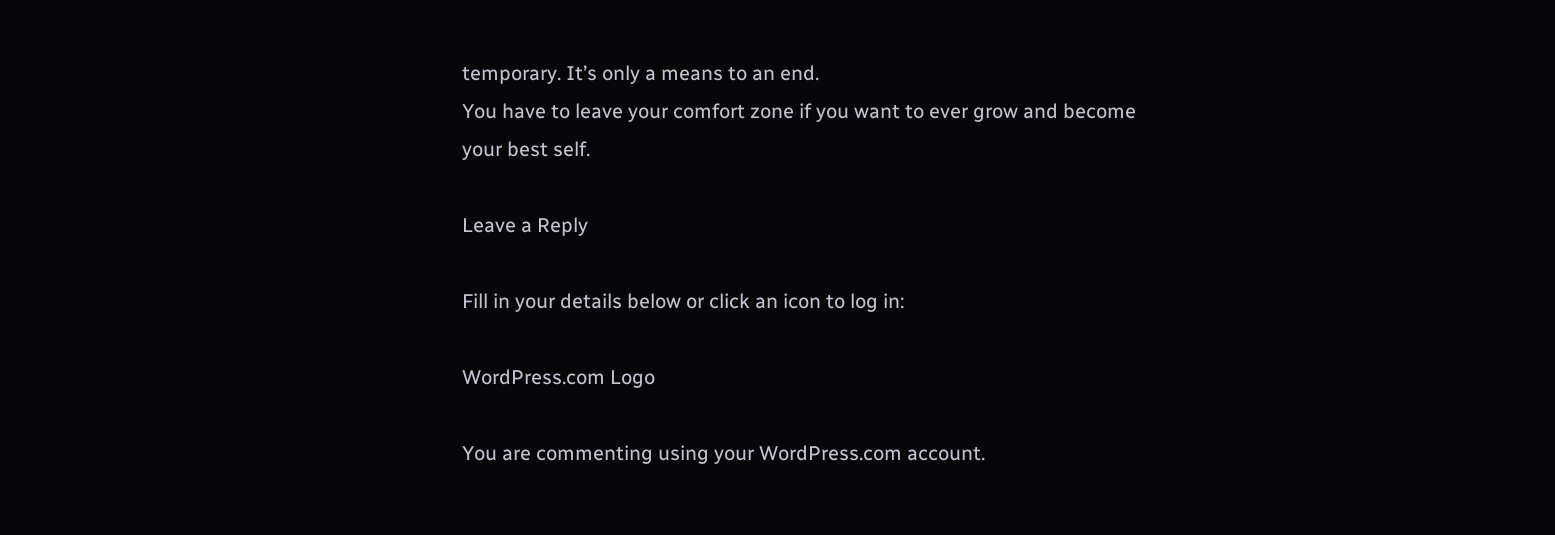temporary. It’s only a means to an end.
You have to leave your comfort zone if you want to ever grow and become your best self.

Leave a Reply

Fill in your details below or click an icon to log in:

WordPress.com Logo

You are commenting using your WordPress.com account.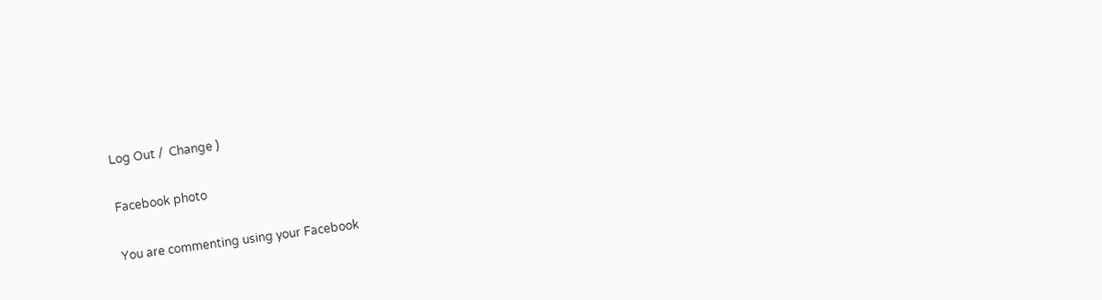Log Out /  Change )

Facebook photo

You are commenting using your Facebook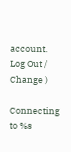account. Log Out /  Change )

Connecting to %s